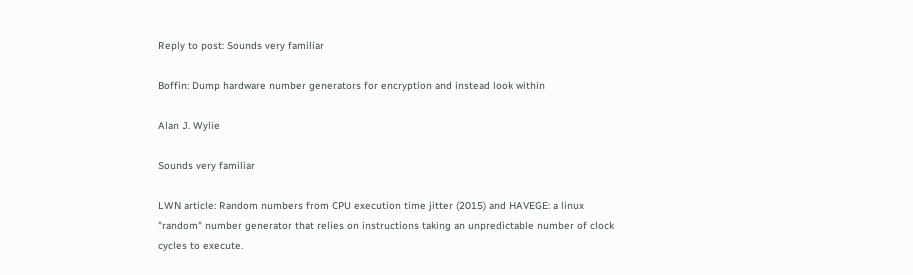Reply to post: Sounds very familiar

Boffin: Dump hardware number generators for encryption and instead look within

Alan J. Wylie

Sounds very familiar

LWN article: Random numbers from CPU execution time jitter (2015) and HAVEGE: a linux "random" number generator that relies on instructions taking an unpredictable number of clock cycles to execute.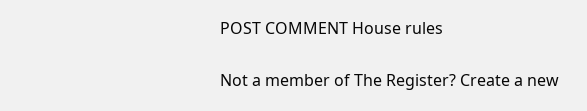POST COMMENT House rules

Not a member of The Register? Create a new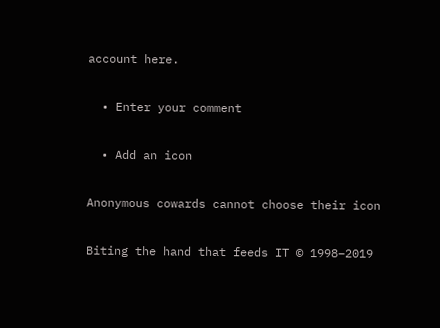account here.

  • Enter your comment

  • Add an icon

Anonymous cowards cannot choose their icon

Biting the hand that feeds IT © 1998–2019